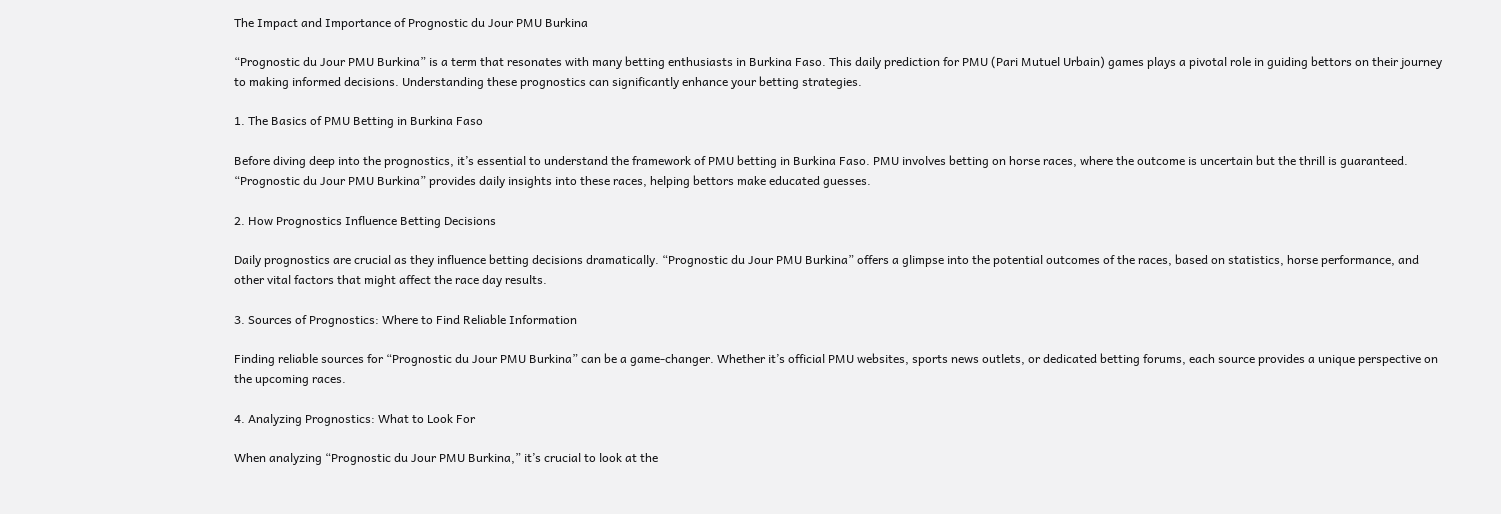The Impact and Importance of Prognostic du Jour PMU Burkina

“Prognostic du Jour PMU Burkina” is a term that resonates with many betting enthusiasts in Burkina Faso. This daily prediction for PMU (Pari Mutuel Urbain) games plays a pivotal role in guiding bettors on their journey to making informed decisions. Understanding these prognostics can significantly enhance your betting strategies.

1. The Basics of PMU Betting in Burkina Faso

Before diving deep into the prognostics, it’s essential to understand the framework of PMU betting in Burkina Faso. PMU involves betting on horse races, where the outcome is uncertain but the thrill is guaranteed. “Prognostic du Jour PMU Burkina” provides daily insights into these races, helping bettors make educated guesses.

2. How Prognostics Influence Betting Decisions

Daily prognostics are crucial as they influence betting decisions dramatically. “Prognostic du Jour PMU Burkina” offers a glimpse into the potential outcomes of the races, based on statistics, horse performance, and other vital factors that might affect the race day results.

3. Sources of Prognostics: Where to Find Reliable Information

Finding reliable sources for “Prognostic du Jour PMU Burkina” can be a game-changer. Whether it’s official PMU websites, sports news outlets, or dedicated betting forums, each source provides a unique perspective on the upcoming races.

4. Analyzing Prognostics: What to Look For

When analyzing “Prognostic du Jour PMU Burkina,” it’s crucial to look at the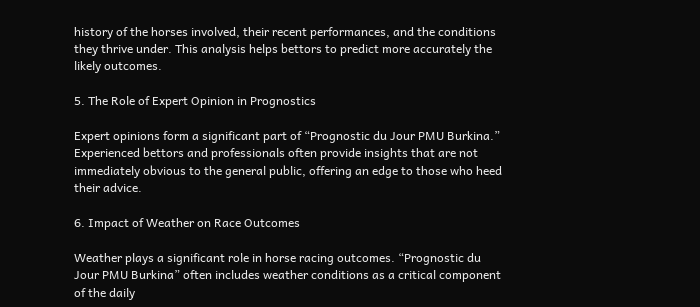history of the horses involved, their recent performances, and the conditions they thrive under. This analysis helps bettors to predict more accurately the likely outcomes.

5. The Role of Expert Opinion in Prognostics

Expert opinions form a significant part of “Prognostic du Jour PMU Burkina.” Experienced bettors and professionals often provide insights that are not immediately obvious to the general public, offering an edge to those who heed their advice.

6. Impact of Weather on Race Outcomes

Weather plays a significant role in horse racing outcomes. “Prognostic du Jour PMU Burkina” often includes weather conditions as a critical component of the daily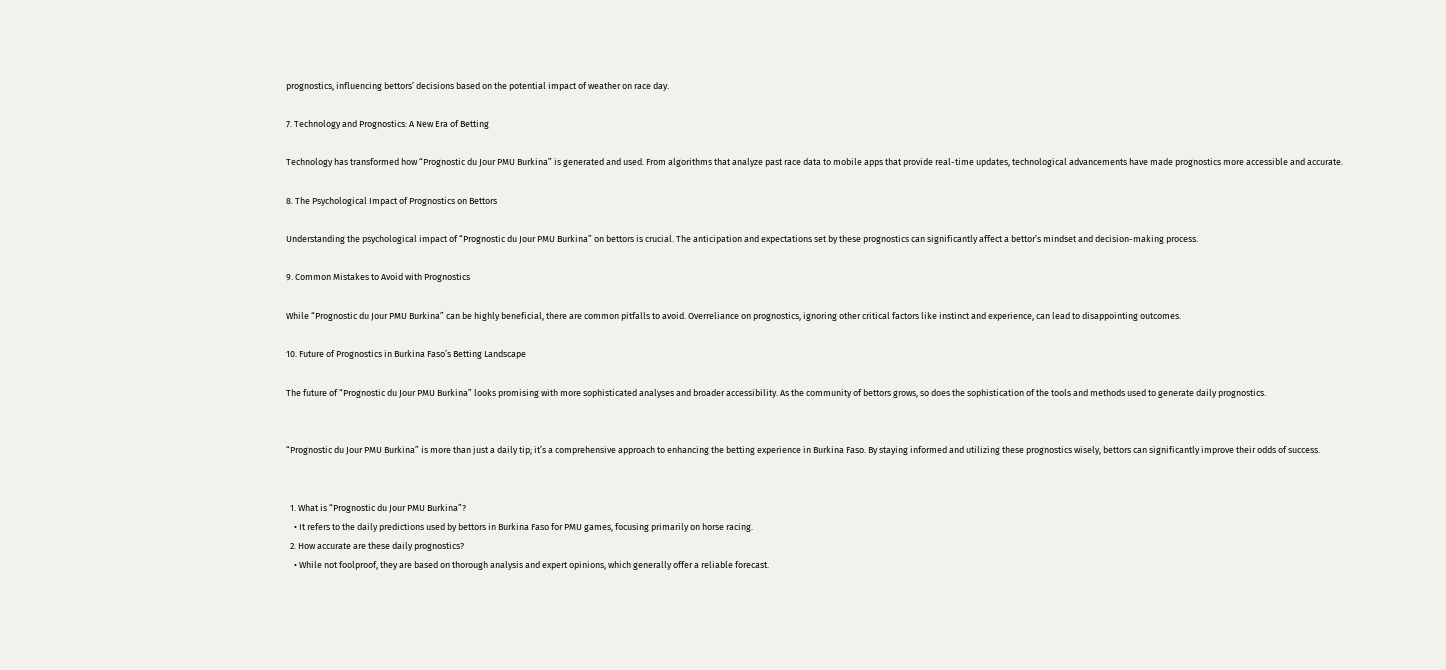prognostics, influencing bettors’ decisions based on the potential impact of weather on race day.

7. Technology and Prognostics: A New Era of Betting

Technology has transformed how “Prognostic du Jour PMU Burkina” is generated and used. From algorithms that analyze past race data to mobile apps that provide real-time updates, technological advancements have made prognostics more accessible and accurate.

8. The Psychological Impact of Prognostics on Bettors

Understanding the psychological impact of “Prognostic du Jour PMU Burkina” on bettors is crucial. The anticipation and expectations set by these prognostics can significantly affect a bettor’s mindset and decision-making process.

9. Common Mistakes to Avoid with Prognostics

While “Prognostic du Jour PMU Burkina” can be highly beneficial, there are common pitfalls to avoid. Overreliance on prognostics, ignoring other critical factors like instinct and experience, can lead to disappointing outcomes.

10. Future of Prognostics in Burkina Faso’s Betting Landscape

The future of “Prognostic du Jour PMU Burkina” looks promising with more sophisticated analyses and broader accessibility. As the community of bettors grows, so does the sophistication of the tools and methods used to generate daily prognostics.


“Prognostic du Jour PMU Burkina” is more than just a daily tip; it’s a comprehensive approach to enhancing the betting experience in Burkina Faso. By staying informed and utilizing these prognostics wisely, bettors can significantly improve their odds of success.


  1. What is “Prognostic du Jour PMU Burkina”?
    • It refers to the daily predictions used by bettors in Burkina Faso for PMU games, focusing primarily on horse racing.
  2. How accurate are these daily prognostics?
    • While not foolproof, they are based on thorough analysis and expert opinions, which generally offer a reliable forecast.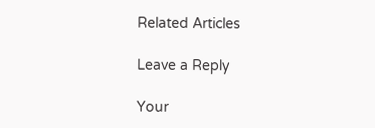Related Articles

Leave a Reply

Your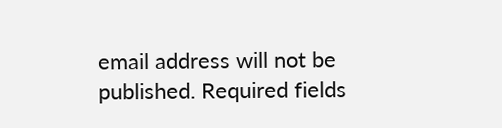email address will not be published. Required fields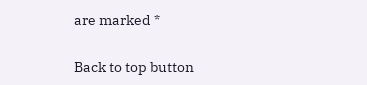are marked *

Back to top button